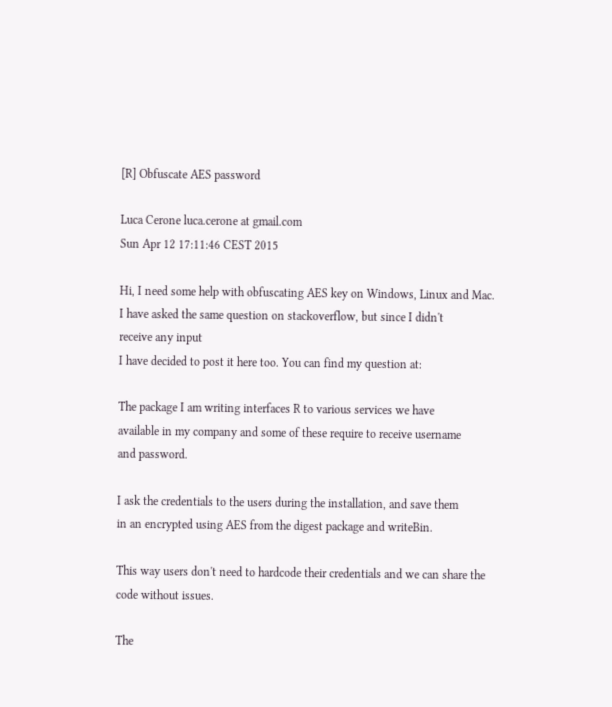[R] Obfuscate AES password

Luca Cerone luca.cerone at gmail.com
Sun Apr 12 17:11:46 CEST 2015

Hi, I need some help with obfuscating AES key on Windows, Linux and Mac.
I have asked the same question on stackoverflow, but since I didn't
receive any input
I have decided to post it here too. You can find my question at:

The package I am writing interfaces R to various services we have
available in my company and some of these require to receive username
and password.

I ask the credentials to the users during the installation, and save them
in an encrypted using AES from the digest package and writeBin.

This way users don't need to hardcode their credentials and we can share the
code without issues.

The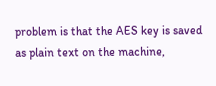problem is that the AES key is saved as plain text on the machine,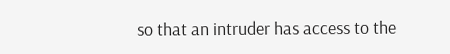so that an intruder has access to the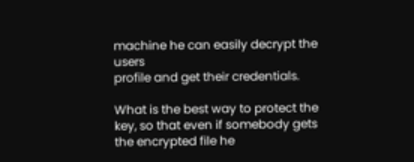machine he can easily decrypt the users
profile and get their credentials.

What is the best way to protect the key, so that even if somebody gets
the encrypted file he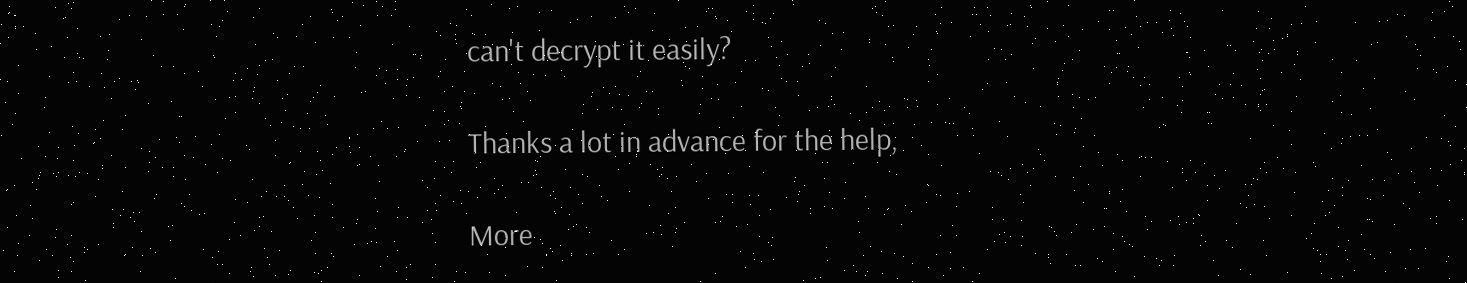can't decrypt it easily?

Thanks a lot in advance for the help,

More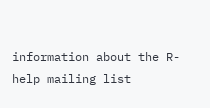information about the R-help mailing list